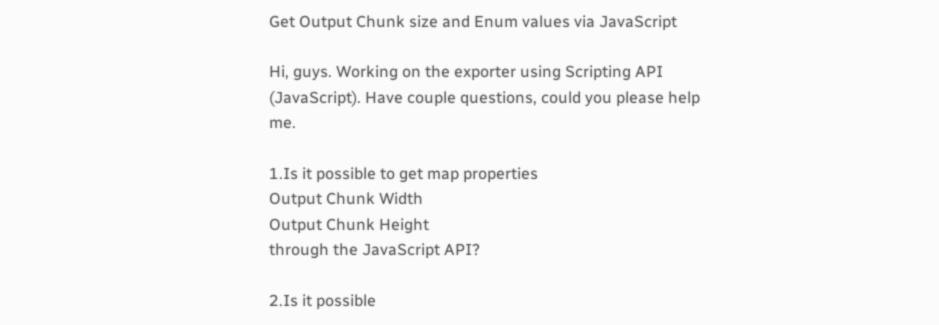Get Output Chunk size and Enum values via JavaScript

Hi, guys. Working on the exporter using Scripting API (JavaScript). Have couple questions, could you please help me.

1.Is it possible to get map properties
Output Chunk Width
Output Chunk Height
through the JavaScript API?

2.Is it possible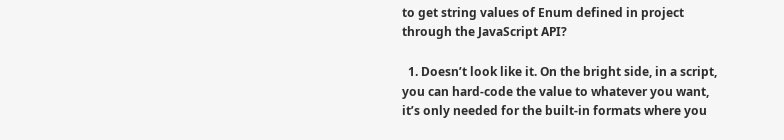to get string values of Enum defined in project through the JavaScript API?

  1. Doesn’t look like it. On the bright side, in a script, you can hard-code the value to whatever you want, it’s only needed for the built-in formats where you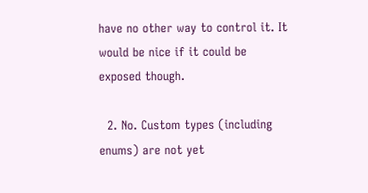have no other way to control it. It would be nice if it could be exposed though.

  2. No. Custom types (including enums) are not yet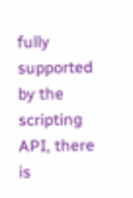fully supported by the scripting API, there is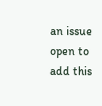an issue open to add this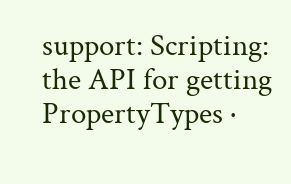support: Scripting: the API for getting PropertyTypes ·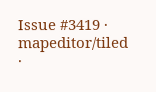Issue #3419 · mapeditor/tiled ·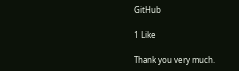GitHub

1 Like

Thank you very much.